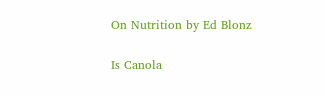On Nutrition by Ed Blonz

Is Canola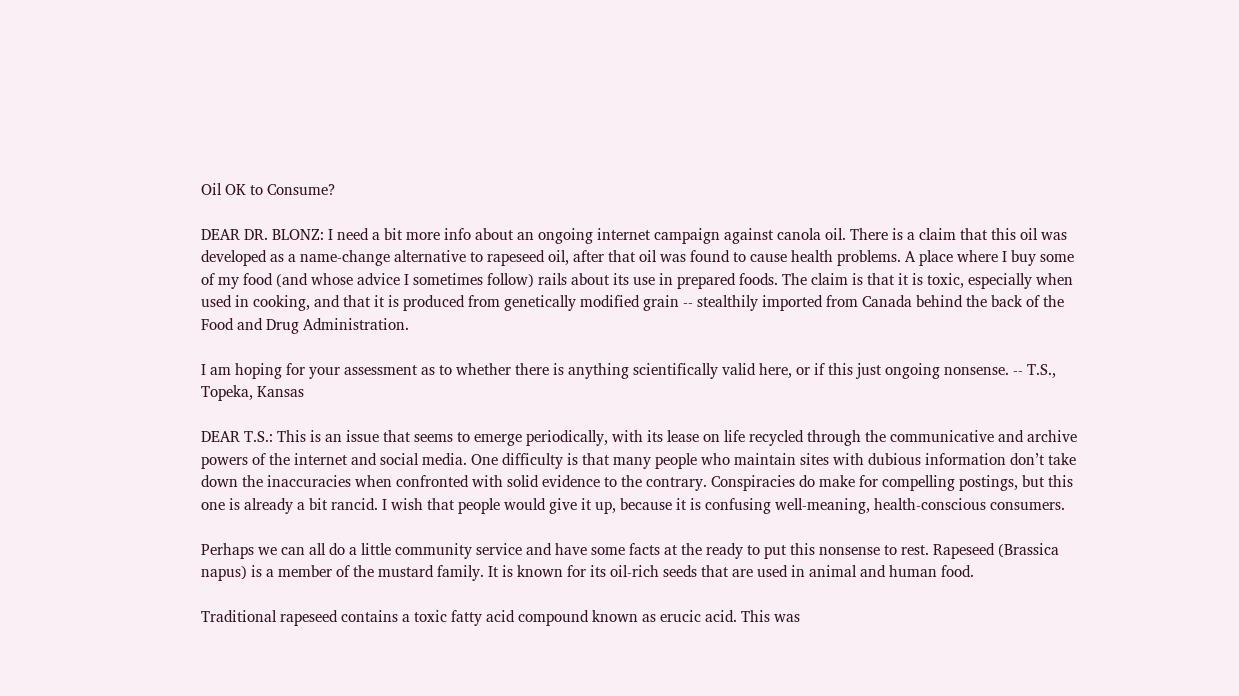Oil OK to Consume?

DEAR DR. BLONZ: I need a bit more info about an ongoing internet campaign against canola oil. There is a claim that this oil was developed as a name-change alternative to rapeseed oil, after that oil was found to cause health problems. A place where I buy some of my food (and whose advice I sometimes follow) rails about its use in prepared foods. The claim is that it is toxic, especially when used in cooking, and that it is produced from genetically modified grain -- stealthily imported from Canada behind the back of the Food and Drug Administration.

I am hoping for your assessment as to whether there is anything scientifically valid here, or if this just ongoing nonsense. -- T.S., Topeka, Kansas

DEAR T.S.: This is an issue that seems to emerge periodically, with its lease on life recycled through the communicative and archive powers of the internet and social media. One difficulty is that many people who maintain sites with dubious information don’t take down the inaccuracies when confronted with solid evidence to the contrary. Conspiracies do make for compelling postings, but this one is already a bit rancid. I wish that people would give it up, because it is confusing well-meaning, health-conscious consumers.

Perhaps we can all do a little community service and have some facts at the ready to put this nonsense to rest. Rapeseed (Brassica napus) is a member of the mustard family. It is known for its oil-rich seeds that are used in animal and human food.

Traditional rapeseed contains a toxic fatty acid compound known as erucic acid. This was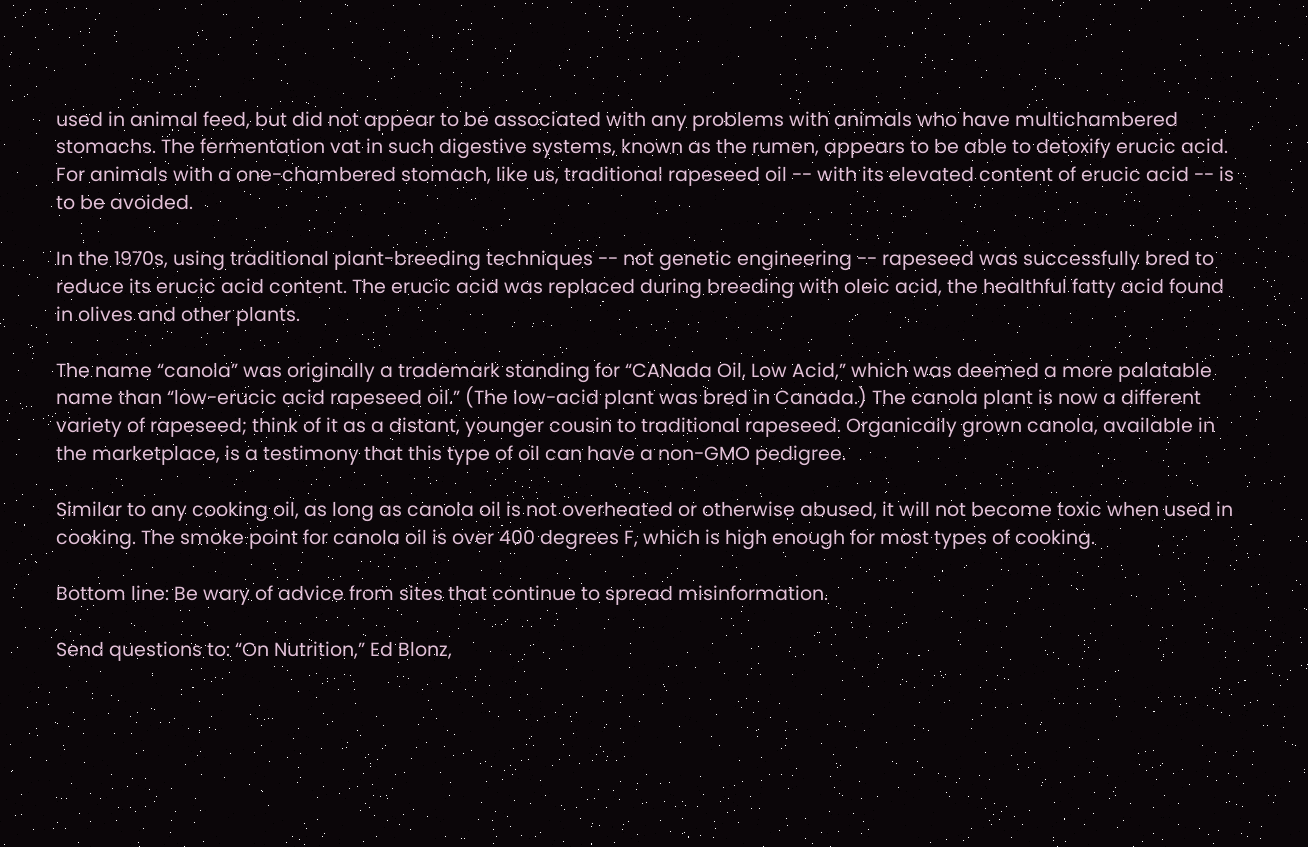used in animal feed, but did not appear to be associated with any problems with animals who have multichambered stomachs. The fermentation vat in such digestive systems, known as the rumen, appears to be able to detoxify erucic acid. For animals with a one-chambered stomach, like us, traditional rapeseed oil -- with its elevated content of erucic acid -- is to be avoided.

In the 1970s, using traditional plant-breeding techniques -- not genetic engineering -- rapeseed was successfully bred to reduce its erucic acid content. The erucic acid was replaced during breeding with oleic acid, the healthful fatty acid found in olives and other plants.

The name “canola” was originally a trademark standing for “CANada Oil, Low Acid,” which was deemed a more palatable name than “low-erucic acid rapeseed oil.” (The low-acid plant was bred in Canada.) The canola plant is now a different variety of rapeseed; think of it as a distant, younger cousin to traditional rapeseed. Organically grown canola, available in the marketplace, is a testimony that this type of oil can have a non-GMO pedigree.

Similar to any cooking oil, as long as canola oil is not overheated or otherwise abused, it will not become toxic when used in cooking. The smoke point for canola oil is over 400 degrees F, which is high enough for most types of cooking.

Bottom line: Be wary of advice from sites that continue to spread misinformation.

Send questions to: “On Nutrition,” Ed Blonz,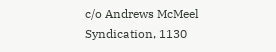c/o Andrews McMeel Syndication, 1130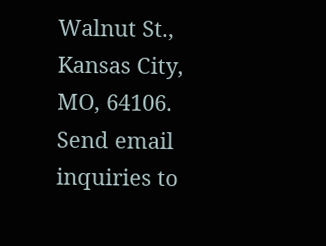Walnut St., Kansas City, MO, 64106. Send email inquiries to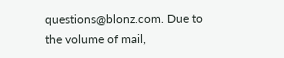questions@blonz.com. Due to the volume of mail,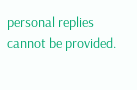personal replies cannot be provided.